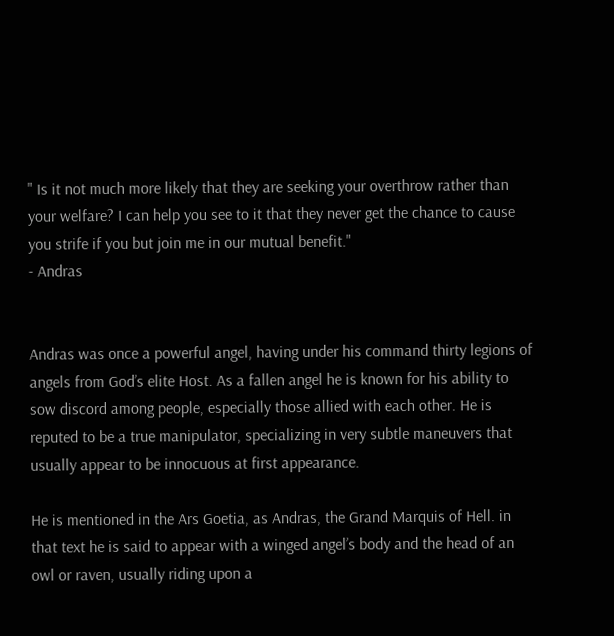" Is it not much more likely that they are seeking your overthrow rather than your welfare? I can help you see to it that they never get the chance to cause you strife if you but join me in our mutual benefit."
- Andras


Andras was once a powerful angel, having under his command thirty legions of angels from God’s elite Host. As a fallen angel he is known for his ability to sow discord among people, especially those allied with each other. He is reputed to be a true manipulator, specializing in very subtle maneuvers that usually appear to be innocuous at first appearance.

He is mentioned in the Ars Goetia, as Andras, the Grand Marquis of Hell. in that text he is said to appear with a winged angel’s body and the head of an owl or raven, usually riding upon a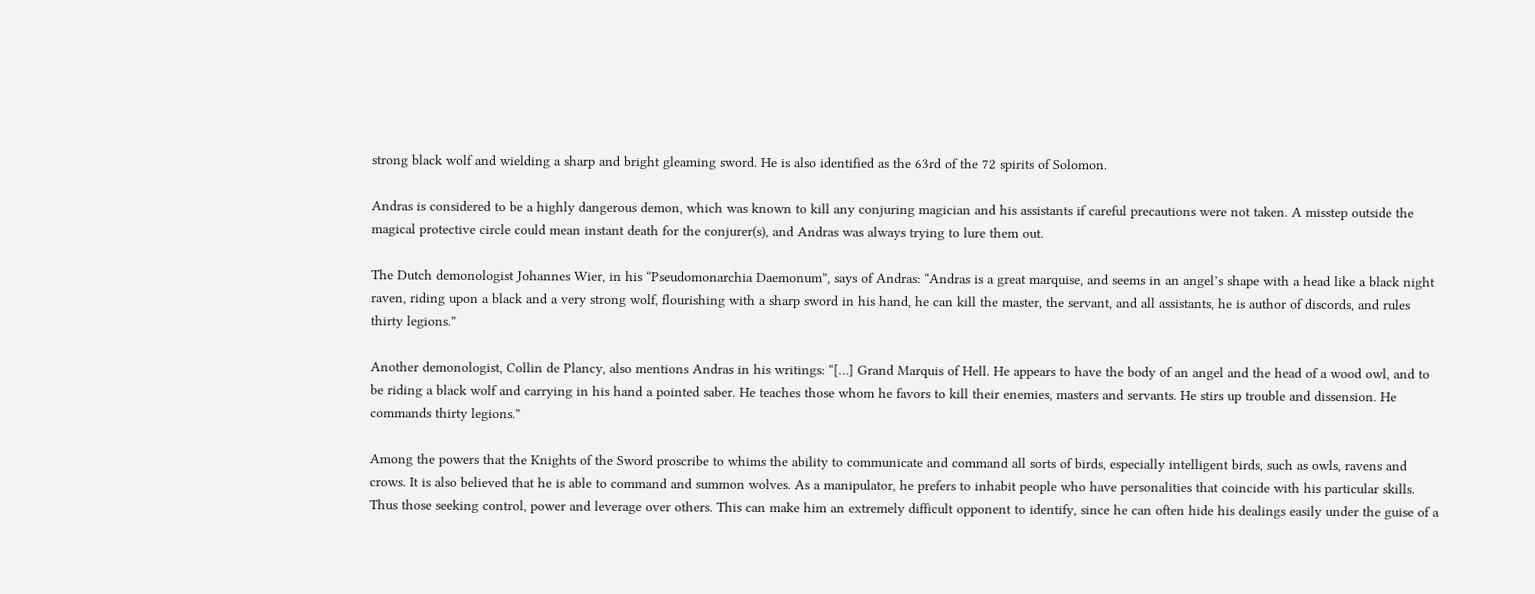strong black wolf and wielding a sharp and bright gleaming sword. He is also identified as the 63rd of the 72 spirits of Solomon.

Andras is considered to be a highly dangerous demon, which was known to kill any conjuring magician and his assistants if careful precautions were not taken. A misstep outside the magical protective circle could mean instant death for the conjurer(s), and Andras was always trying to lure them out.

The Dutch demonologist Johannes Wier, in his “Pseudomonarchia Daemonum”, says of Andras: “Andras is a great marquise, and seems in an angel’s shape with a head like a black night raven, riding upon a black and a very strong wolf, flourishing with a sharp sword in his hand, he can kill the master, the servant, and all assistants, he is author of discords, and rules thirty legions.”

Another demonologist, Collin de Plancy, also mentions Andras in his writings: “[…] Grand Marquis of Hell. He appears to have the body of an angel and the head of a wood owl, and to be riding a black wolf and carrying in his hand a pointed saber. He teaches those whom he favors to kill their enemies, masters and servants. He stirs up trouble and dissension. He commands thirty legions.”

Among the powers that the Knights of the Sword proscribe to whims the ability to communicate and command all sorts of birds, especially intelligent birds, such as owls, ravens and crows. It is also believed that he is able to command and summon wolves. As a manipulator, he prefers to inhabit people who have personalities that coincide with his particular skills. Thus those seeking control, power and leverage over others. This can make him an extremely difficult opponent to identify, since he can often hide his dealings easily under the guise of a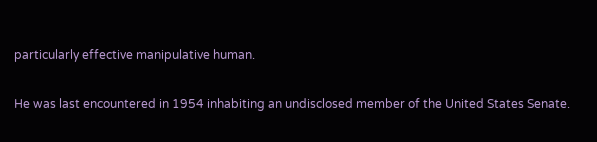particularly effective manipulative human.

He was last encountered in 1954 inhabiting an undisclosed member of the United States Senate.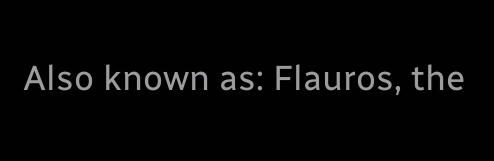Also known as: Flauros, the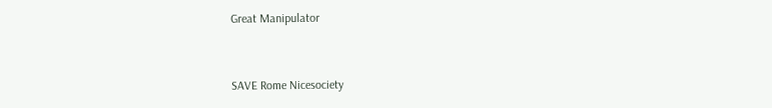Great Manipulator


SAVE Rome Nicesociety